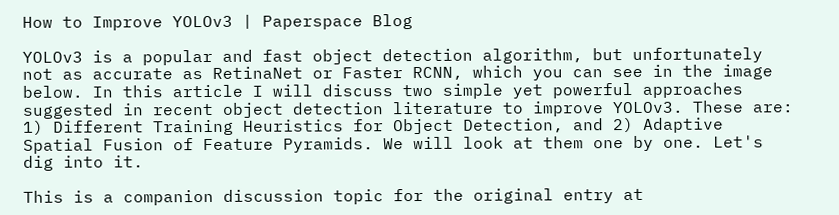How to Improve YOLOv3 | Paperspace Blog

YOLOv3 is a popular and fast object detection algorithm, but unfortunately not as accurate as RetinaNet or Faster RCNN, which you can see in the image below. In this article I will discuss two simple yet powerful approaches suggested in recent object detection literature to improve YOLOv3. These are: 1) Different Training Heuristics for Object Detection, and 2) Adaptive Spatial Fusion of Feature Pyramids. We will look at them one by one. Let's dig into it.

This is a companion discussion topic for the original entry at